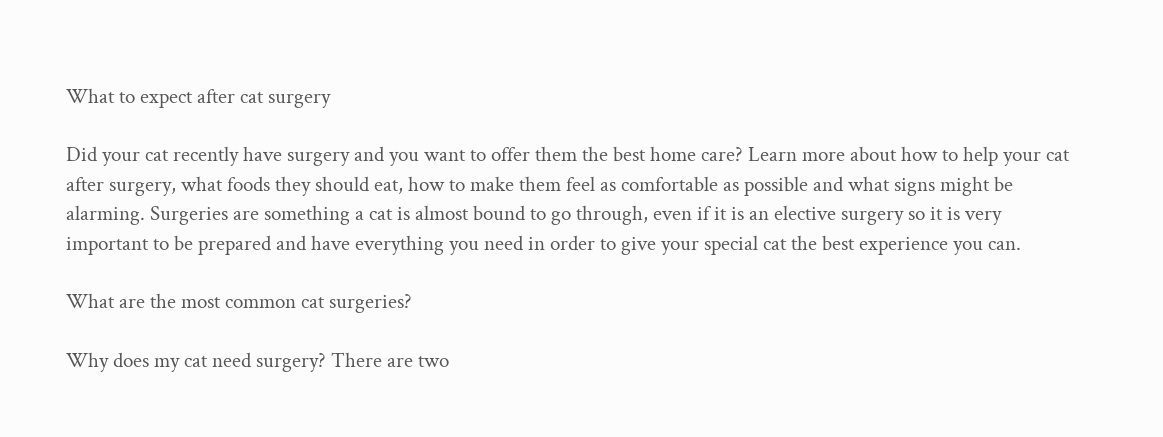What to expect after cat surgery

Did your cat recently have surgery and you want to offer them the best home care? Learn more about how to help your cat after surgery, what foods they should eat, how to make them feel as comfortable as possible and what signs might be alarming. Surgeries are something a cat is almost bound to go through, even if it is an elective surgery so it is very important to be prepared and have everything you need in order to give your special cat the best experience you can.

What are the most common cat surgeries?

Why does my cat need surgery? There are two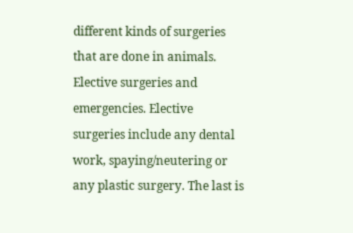different kinds of surgeries that are done in animals. Elective surgeries and emergencies. Elective surgeries include any dental work, spaying/neutering or any plastic surgery. The last is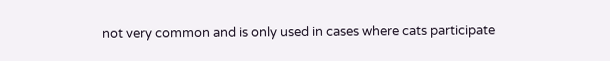not very common and is only used in cases where cats participate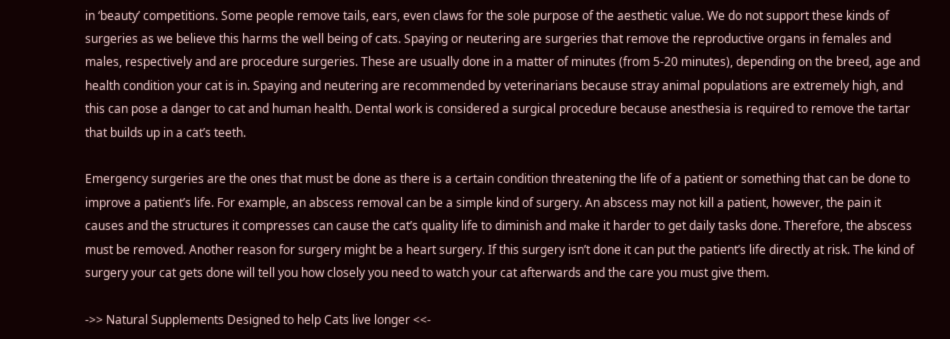in ‘beauty’ competitions. Some people remove tails, ears, even claws for the sole purpose of the aesthetic value. We do not support these kinds of surgeries as we believe this harms the well being of cats. Spaying or neutering are surgeries that remove the reproductive organs in females and males, respectively and are procedure surgeries. These are usually done in a matter of minutes (from 5-20 minutes), depending on the breed, age and health condition your cat is in. Spaying and neutering are recommended by veterinarians because stray animal populations are extremely high, and this can pose a danger to cat and human health. Dental work is considered a surgical procedure because anesthesia is required to remove the tartar that builds up in a cat’s teeth.

Emergency surgeries are the ones that must be done as there is a certain condition threatening the life of a patient or something that can be done to improve a patient’s life. For example, an abscess removal can be a simple kind of surgery. An abscess may not kill a patient, however, the pain it causes and the structures it compresses can cause the cat’s quality life to diminish and make it harder to get daily tasks done. Therefore, the abscess must be removed. Another reason for surgery might be a heart surgery. If this surgery isn’t done it can put the patient’s life directly at risk. The kind of surgery your cat gets done will tell you how closely you need to watch your cat afterwards and the care you must give them.

->> Natural Supplements Designed to help Cats live longer <<-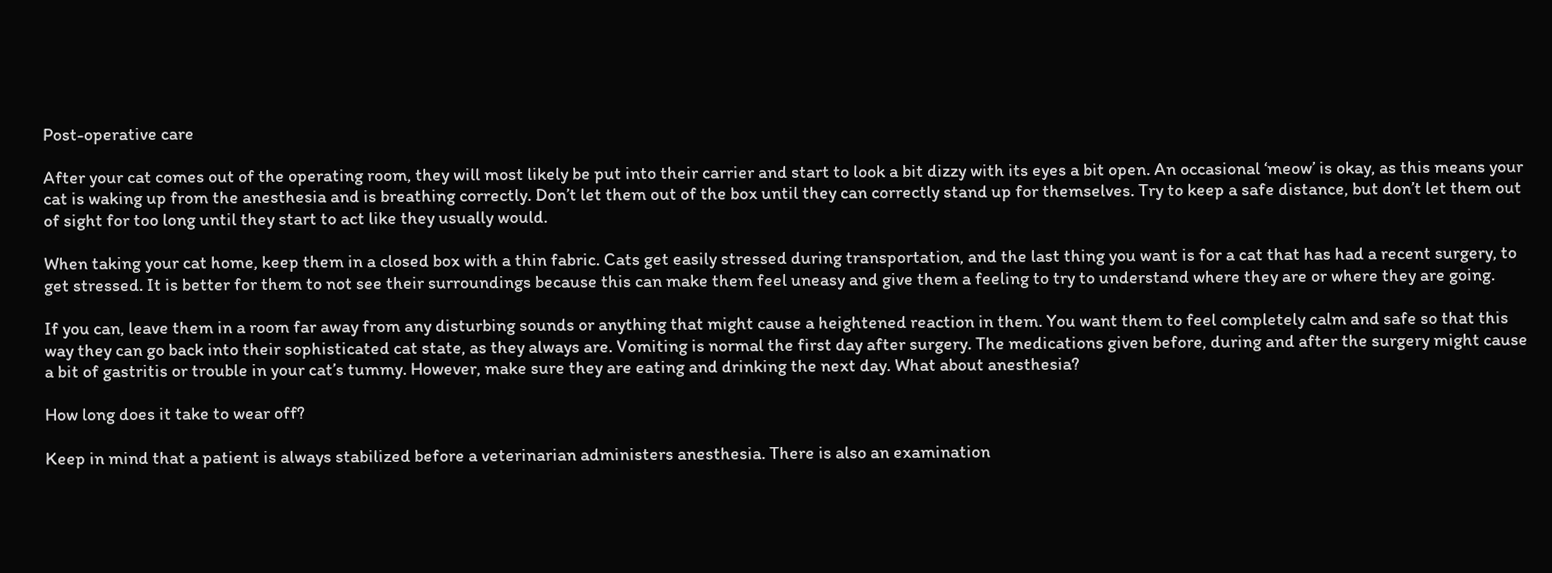Post-operative care

After your cat comes out of the operating room, they will most likely be put into their carrier and start to look a bit dizzy with its eyes a bit open. An occasional ‘meow’ is okay, as this means your cat is waking up from the anesthesia and is breathing correctly. Don’t let them out of the box until they can correctly stand up for themselves. Try to keep a safe distance, but don’t let them out of sight for too long until they start to act like they usually would.

When taking your cat home, keep them in a closed box with a thin fabric. Cats get easily stressed during transportation, and the last thing you want is for a cat that has had a recent surgery, to get stressed. It is better for them to not see their surroundings because this can make them feel uneasy and give them a feeling to try to understand where they are or where they are going.

If you can, leave them in a room far away from any disturbing sounds or anything that might cause a heightened reaction in them. You want them to feel completely calm and safe so that this way they can go back into their sophisticated cat state, as they always are. Vomiting is normal the first day after surgery. The medications given before, during and after the surgery might cause a bit of gastritis or trouble in your cat’s tummy. However, make sure they are eating and drinking the next day. What about anesthesia?

How long does it take to wear off?

Keep in mind that a patient is always stabilized before a veterinarian administers anesthesia. There is also an examination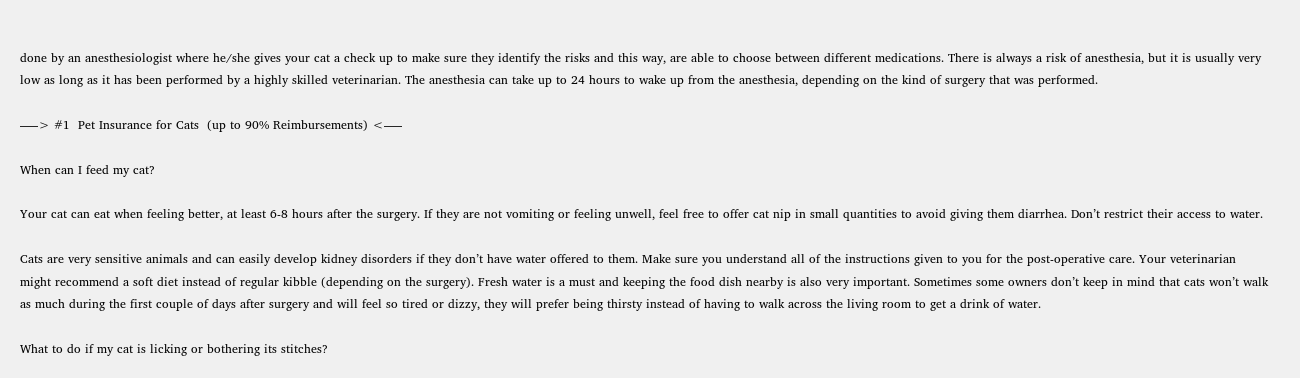done by an anesthesiologist where he/she gives your cat a check up to make sure they identify the risks and this way, are able to choose between different medications. There is always a risk of anesthesia, but it is usually very low as long as it has been performed by a highly skilled veterinarian. The anesthesia can take up to 24 hours to wake up from the anesthesia, depending on the kind of surgery that was performed.

—–> #1  Pet Insurance for Cats  (up to 90% Reimbursements) <—–

When can I feed my cat?

Your cat can eat when feeling better, at least 6-8 hours after the surgery. If they are not vomiting or feeling unwell, feel free to offer cat nip in small quantities to avoid giving them diarrhea. Don’t restrict their access to water.

Cats are very sensitive animals and can easily develop kidney disorders if they don’t have water offered to them. Make sure you understand all of the instructions given to you for the post-operative care. Your veterinarian might recommend a soft diet instead of regular kibble (depending on the surgery). Fresh water is a must and keeping the food dish nearby is also very important. Sometimes some owners don’t keep in mind that cats won’t walk as much during the first couple of days after surgery and will feel so tired or dizzy, they will prefer being thirsty instead of having to walk across the living room to get a drink of water.

What to do if my cat is licking or bothering its stitches?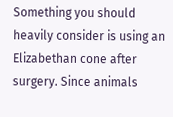Something you should heavily consider is using an Elizabethan cone after surgery. Since animals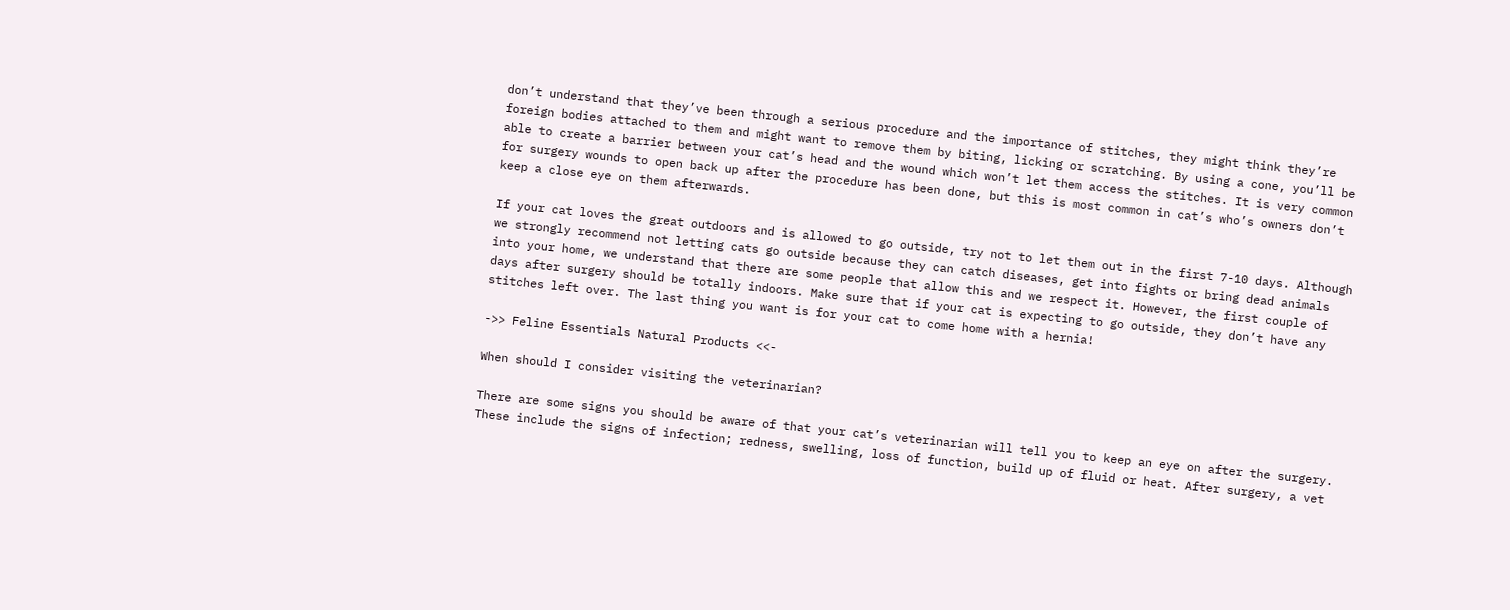don’t understand that they’ve been through a serious procedure and the importance of stitches, they might think they’re foreign bodies attached to them and might want to remove them by biting, licking or scratching. By using a cone, you’ll be able to create a barrier between your cat’s head and the wound which won’t let them access the stitches. It is very common for surgery wounds to open back up after the procedure has been done, but this is most common in cat’s who’s owners don’t keep a close eye on them afterwards.

If your cat loves the great outdoors and is allowed to go outside, try not to let them out in the first 7-10 days. Although we strongly recommend not letting cats go outside because they can catch diseases, get into fights or bring dead animals into your home, we understand that there are some people that allow this and we respect it. However, the first couple of days after surgery should be totally indoors. Make sure that if your cat is expecting to go outside, they don’t have any stitches left over. The last thing you want is for your cat to come home with a hernia!

->> Feline Essentials Natural Products <<-

When should I consider visiting the veterinarian?

There are some signs you should be aware of that your cat’s veterinarian will tell you to keep an eye on after the surgery. These include the signs of infection; redness, swelling, loss of function, build up of fluid or heat. After surgery, a vet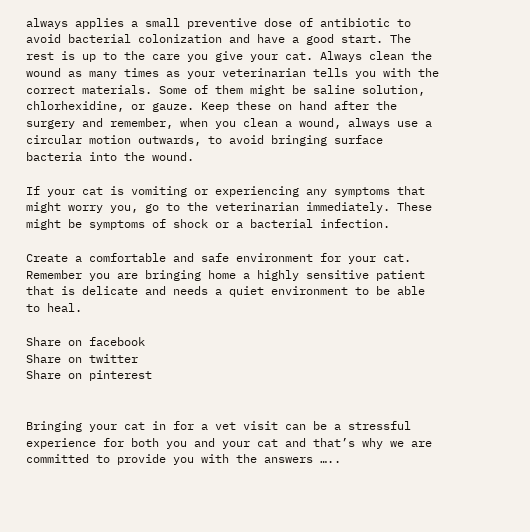always applies a small preventive dose of antibiotic to avoid bacterial colonization and have a good start. The rest is up to the care you give your cat. Always clean the wound as many times as your veterinarian tells you with the correct materials. Some of them might be saline solution, chlorhexidine, or gauze. Keep these on hand after the surgery and remember, when you clean a wound, always use a circular motion outwards, to avoid bringing surface bacteria into the wound.

If your cat is vomiting or experiencing any symptoms that might worry you, go to the veterinarian immediately. These might be symptoms of shock or a bacterial infection.

Create a comfortable and safe environment for your cat. Remember you are bringing home a highly sensitive patient that is delicate and needs a quiet environment to be able to heal.

Share on facebook
Share on twitter
Share on pinterest


Bringing your cat in for a vet visit can be a stressful experience for both you and your cat and that’s why we are committed to provide you with the answers …..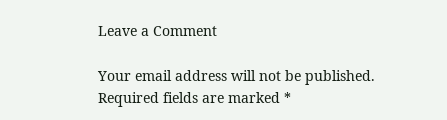Leave a Comment

Your email address will not be published. Required fields are marked *